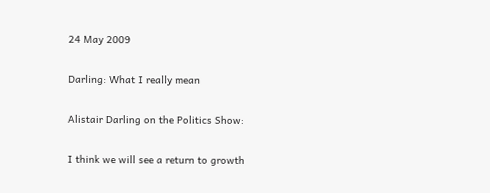24 May 2009

Darling: What I really mean

Alistair Darling on the Politics Show:

I think we will see a return to growth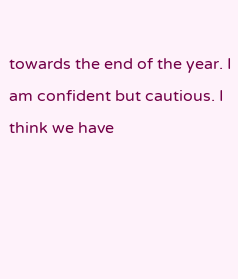towards the end of the year. I am confident but cautious. I think we have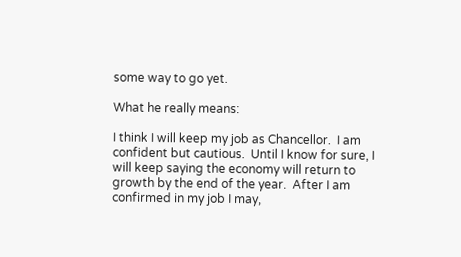some way to go yet.

What he really means:

I think I will keep my job as Chancellor.  I am confident but cautious.  Until I know for sure, I will keep saying the economy will return to growth by the end of the year.  After I am confirmed in my job I may,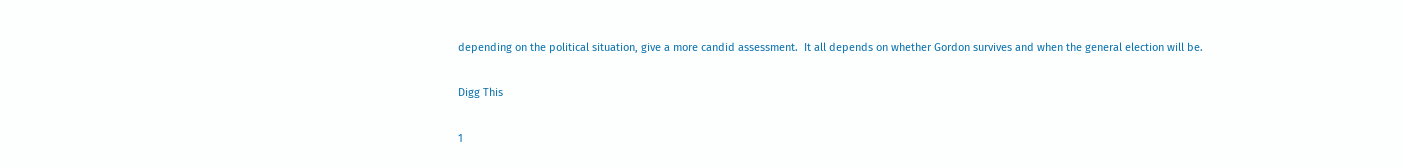depending on the political situation, give a more candid assessment.  It all depends on whether Gordon survives and when the general election will be.

Digg This

1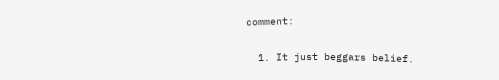comment:

  1. It just beggars belief.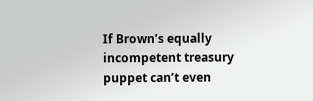If Brown’s equally incompetent treasury puppet can’t even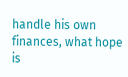handle his own finances, what hope is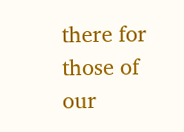there for those of our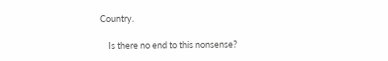Country.

    Is there no end to this nonsense?